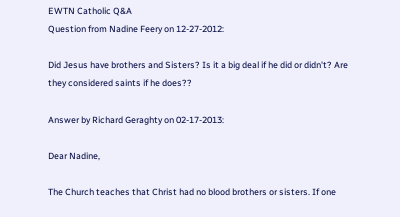EWTN Catholic Q&A
Question from Nadine Feery on 12-27-2012:

Did Jesus have brothers and Sisters? Is it a big deal if he did or didn't? Are they considered saints if he does??

Answer by Richard Geraghty on 02-17-2013:

Dear Nadine,

The Church teaches that Christ had no blood brothers or sisters. If one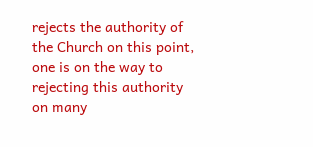rejects the authority of the Church on this point, one is on the way to rejecting this authority on many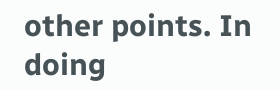other points. In doing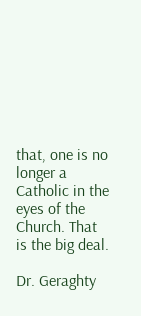that, one is no longer a Catholic in the eyes of the Church. That is the big deal.

Dr. Geraghty